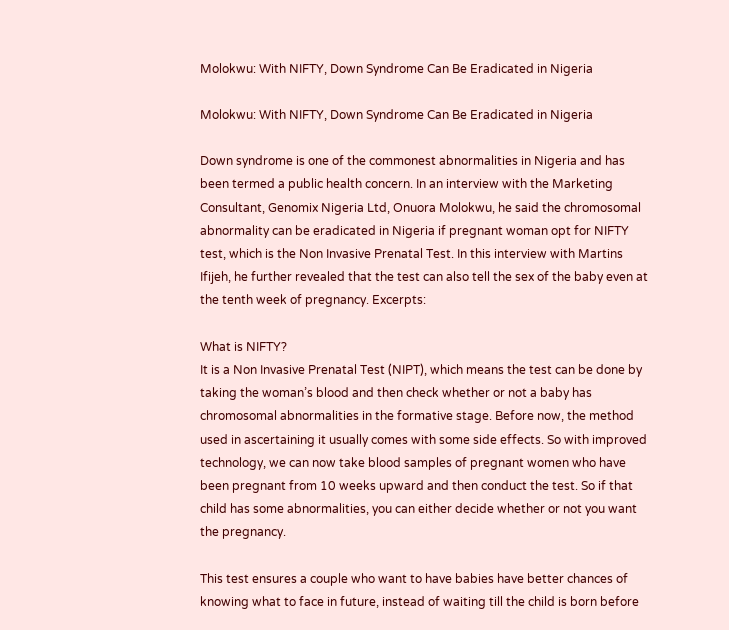Molokwu: With NIFTY, Down Syndrome Can Be Eradicated in Nigeria

Molokwu: With NIFTY, Down Syndrome Can Be Eradicated in Nigeria

Down syndrome is one of the commonest abnormalities in Nigeria and has been termed a public health concern. In an interview with the Marketing Consultant, Genomix Nigeria Ltd, Onuora Molokwu, he said the chromosomal abnormality can be eradicated in Nigeria if pregnant woman opt for NIFTY test, which is the Non Invasive Prenatal Test. In this interview with Martins Ifijeh, he further revealed that the test can also tell the sex of the baby even at the tenth week of pregnancy. Excerpts:

What is NIFTY?
It is a Non Invasive Prenatal Test (NIPT), which means the test can be done by taking the woman’s blood and then check whether or not a baby has chromosomal abnormalities in the formative stage. Before now, the method used in ascertaining it usually comes with some side effects. So with improved technology, we can now take blood samples of pregnant women who have been pregnant from 10 weeks upward and then conduct the test. So if that child has some abnormalities, you can either decide whether or not you want the pregnancy.

This test ensures a couple who want to have babies have better chances of knowing what to face in future, instead of waiting till the child is born before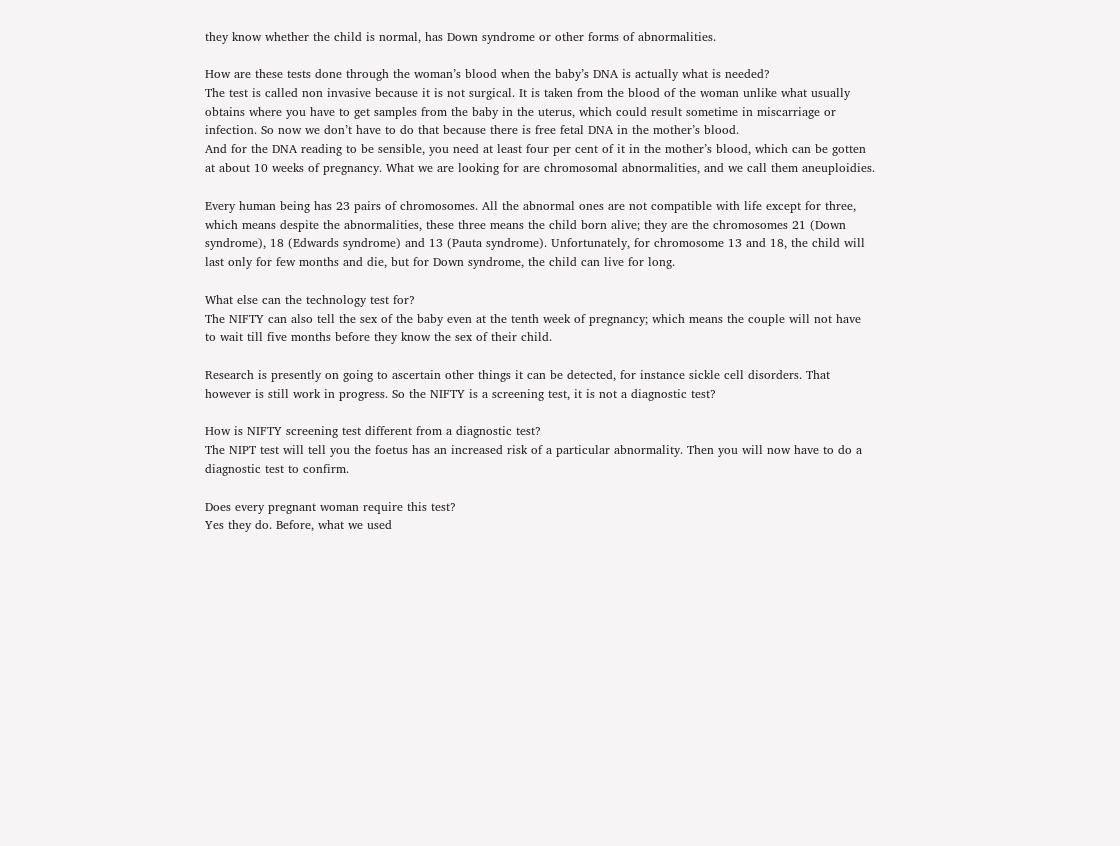they know whether the child is normal, has Down syndrome or other forms of abnormalities.

How are these tests done through the woman’s blood when the baby’s DNA is actually what is needed?
The test is called non invasive because it is not surgical. It is taken from the blood of the woman unlike what usually obtains where you have to get samples from the baby in the uterus, which could result sometime in miscarriage or infection. So now we don’t have to do that because there is free fetal DNA in the mother’s blood.
And for the DNA reading to be sensible, you need at least four per cent of it in the mother’s blood, which can be gotten at about 10 weeks of pregnancy. What we are looking for are chromosomal abnormalities, and we call them aneuploidies.

Every human being has 23 pairs of chromosomes. All the abnormal ones are not compatible with life except for three, which means despite the abnormalities, these three means the child born alive; they are the chromosomes 21 (Down syndrome), 18 (Edwards syndrome) and 13 (Pauta syndrome). Unfortunately, for chromosome 13 and 18, the child will last only for few months and die, but for Down syndrome, the child can live for long.

What else can the technology test for?
The NIFTY can also tell the sex of the baby even at the tenth week of pregnancy; which means the couple will not have to wait till five months before they know the sex of their child.

Research is presently on going to ascertain other things it can be detected, for instance sickle cell disorders. That however is still work in progress. So the NIFTY is a screening test, it is not a diagnostic test?

How is NIFTY screening test different from a diagnostic test?
The NIPT test will tell you the foetus has an increased risk of a particular abnormality. Then you will now have to do a diagnostic test to confirm.

Does every pregnant woman require this test?
Yes they do. Before, what we used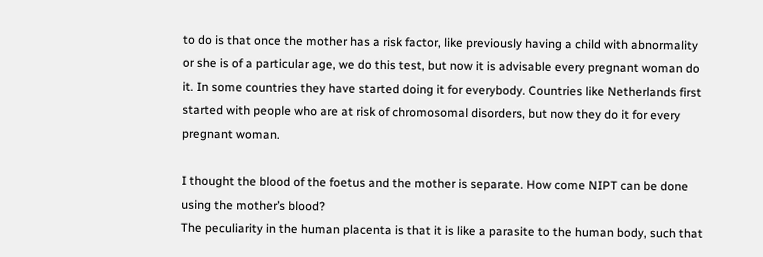to do is that once the mother has a risk factor, like previously having a child with abnormality or she is of a particular age, we do this test, but now it is advisable every pregnant woman do it. In some countries they have started doing it for everybody. Countries like Netherlands first started with people who are at risk of chromosomal disorders, but now they do it for every pregnant woman.

I thought the blood of the foetus and the mother is separate. How come NIPT can be done using the mother’s blood?
The peculiarity in the human placenta is that it is like a parasite to the human body, such that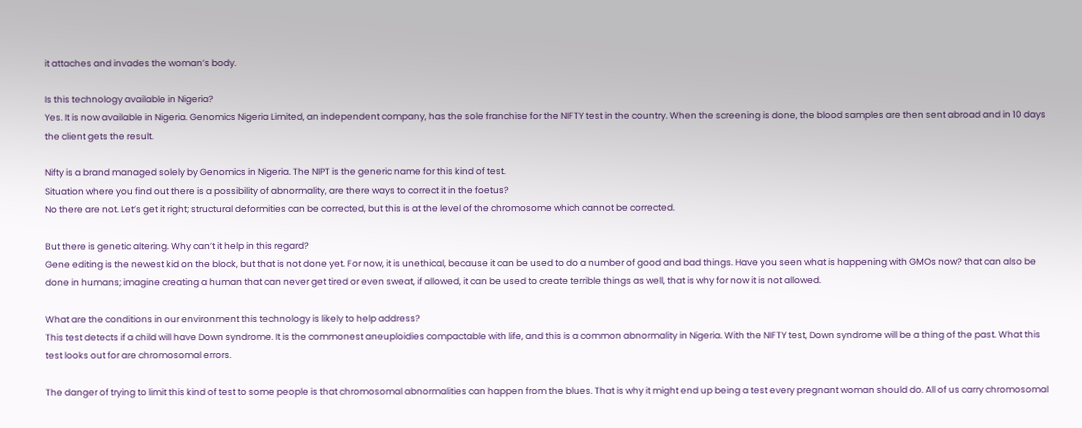it attaches and invades the woman’s body.

Is this technology available in Nigeria?
Yes. It is now available in Nigeria. Genomics Nigeria Limited, an independent company, has the sole franchise for the NIFTY test in the country. When the screening is done, the blood samples are then sent abroad and in 10 days the client gets the result.

Nifty is a brand managed solely by Genomics in Nigeria. The NIPT is the generic name for this kind of test.
Situation where you find out there is a possibility of abnormality, are there ways to correct it in the foetus?
No there are not. Let’s get it right; structural deformities can be corrected, but this is at the level of the chromosome which cannot be corrected.

But there is genetic altering. Why can’t it help in this regard?
Gene editing is the newest kid on the block, but that is not done yet. For now, it is unethical, because it can be used to do a number of good and bad things. Have you seen what is happening with GMOs now? that can also be done in humans; imagine creating a human that can never get tired or even sweat, if allowed, it can be used to create terrible things as well, that is why for now it is not allowed.

What are the conditions in our environment this technology is likely to help address?
This test detects if a child will have Down syndrome. It is the commonest aneuploidies compactable with life, and this is a common abnormality in Nigeria. With the NIFTY test, Down syndrome will be a thing of the past. What this test looks out for are chromosomal errors.

The danger of trying to limit this kind of test to some people is that chromosomal abnormalities can happen from the blues. That is why it might end up being a test every pregnant woman should do. All of us carry chromosomal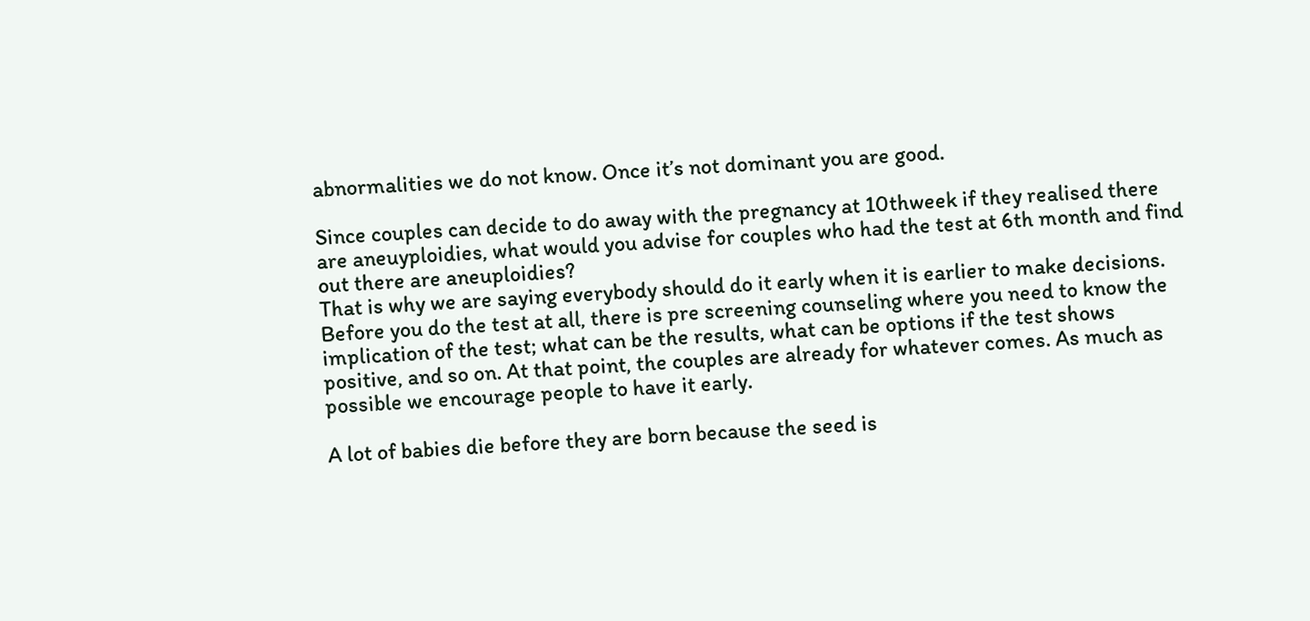abnormalities we do not know. Once it’s not dominant you are good.

Since couples can decide to do away with the pregnancy at 10thweek if they realised there are aneuyploidies, what would you advise for couples who had the test at 6th month and find out there are aneuploidies?
That is why we are saying everybody should do it early when it is earlier to make decisions. Before you do the test at all, there is pre screening counseling where you need to know the implication of the test; what can be the results, what can be options if the test shows positive, and so on. At that point, the couples are already for whatever comes. As much as possible we encourage people to have it early.

A lot of babies die before they are born because the seed is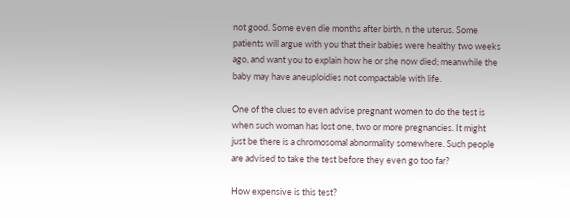not good. Some even die months after birth. n the uterus. Some patients will argue with you that their babies were healthy two weeks ago, and want you to explain how he or she now died; meanwhile the baby may have aneuploidies not compactable with life.

One of the clues to even advise pregnant women to do the test is when such woman has lost one, two or more pregnancies. It might just be there is a chromosomal abnormality somewhere. Such people are advised to take the test before they even go too far?

How expensive is this test?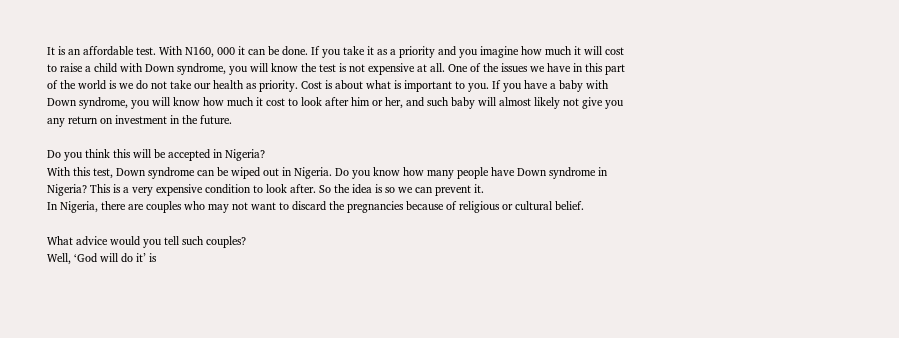It is an affordable test. With N160, 000 it can be done. If you take it as a priority and you imagine how much it will cost to raise a child with Down syndrome, you will know the test is not expensive at all. One of the issues we have in this part of the world is we do not take our health as priority. Cost is about what is important to you. If you have a baby with Down syndrome, you will know how much it cost to look after him or her, and such baby will almost likely not give you any return on investment in the future.

Do you think this will be accepted in Nigeria?
With this test, Down syndrome can be wiped out in Nigeria. Do you know how many people have Down syndrome in Nigeria? This is a very expensive condition to look after. So the idea is so we can prevent it.
In Nigeria, there are couples who may not want to discard the pregnancies because of religious or cultural belief.

What advice would you tell such couples?
Well, ‘God will do it’ is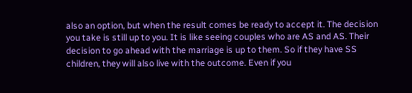also an option, but when the result comes be ready to accept it. The decision you take is still up to you. It is like seeing couples who are AS and AS. Their decision to go ahead with the marriage is up to them. So if they have SS children, they will also live with the outcome. Even if you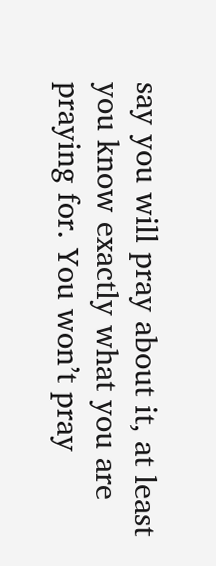say you will pray about it, at least you know exactly what you are praying for. You won’t pray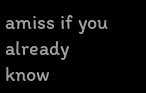amiss if you already know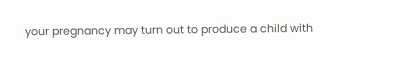your pregnancy may turn out to produce a child with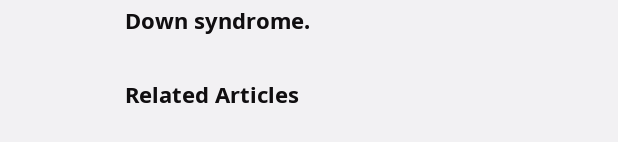Down syndrome.

Related Articles